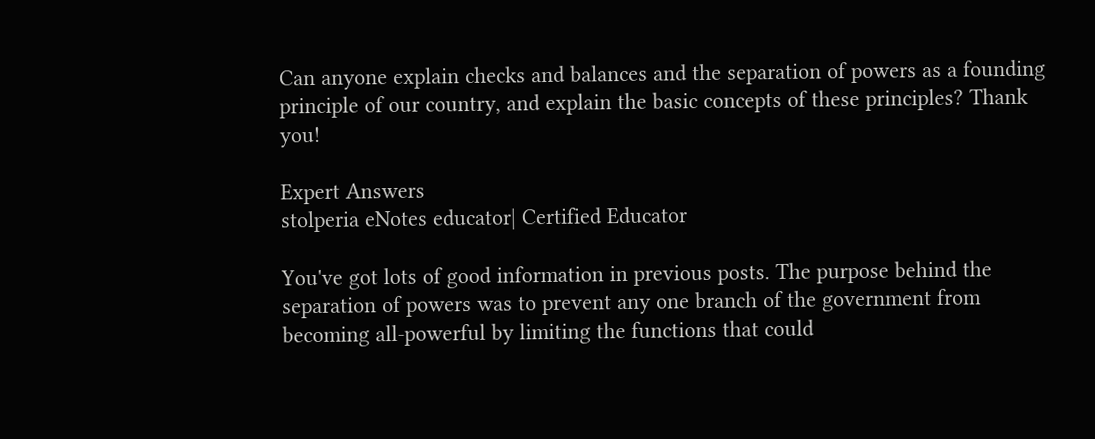Can anyone explain checks and balances and the separation of powers as a founding principle of our country, and explain the basic concepts of these principles? Thank you!

Expert Answers
stolperia eNotes educator| Certified Educator

You've got lots of good information in previous posts. The purpose behind the separation of powers was to prevent any one branch of the government from becoming all-powerful by limiting the functions that could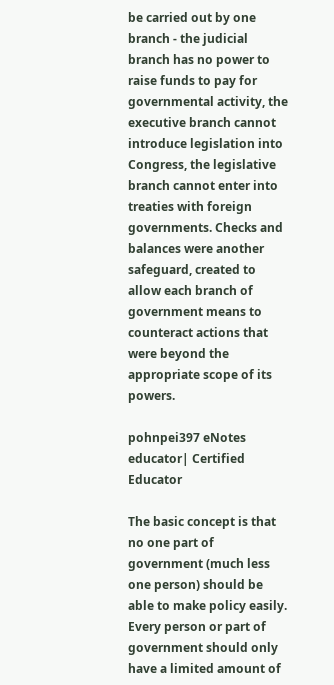be carried out by one branch - the judicial branch has no power to raise funds to pay for governmental activity, the executive branch cannot introduce legislation into Congress, the legislative branch cannot enter into treaties with foreign governments. Checks and balances were another safeguard, created to allow each branch of government means to counteract actions that were beyond the appropriate scope of its powers.

pohnpei397 eNotes educator| Certified Educator

The basic concept is that no one part of government (much less one person) should be able to make policy easily.  Every person or part of government should only have a limited amount of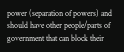power (separation of powers) and should have other people/parts of government that can block their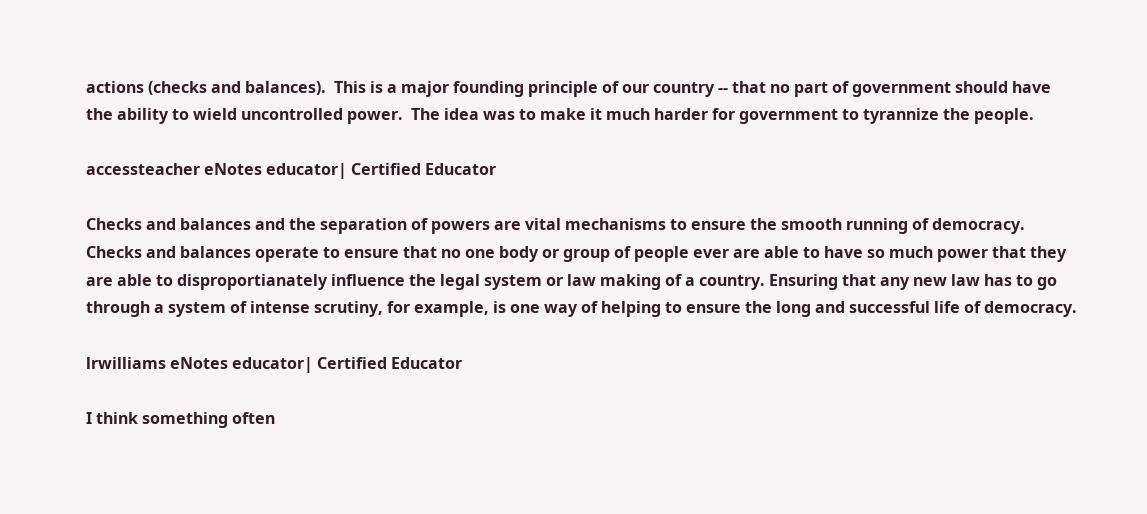actions (checks and balances).  This is a major founding principle of our country -- that no part of government should have the ability to wield uncontrolled power.  The idea was to make it much harder for government to tyrannize the people.

accessteacher eNotes educator| Certified Educator

Checks and balances and the separation of powers are vital mechanisms to ensure the smooth running of democracy. Checks and balances operate to ensure that no one body or group of people ever are able to have so much power that they are able to disproportianately influence the legal system or law making of a country. Ensuring that any new law has to go through a system of intense scrutiny, for example, is one way of helping to ensure the long and successful life of democracy.

lrwilliams eNotes educator| Certified Educator

I think something often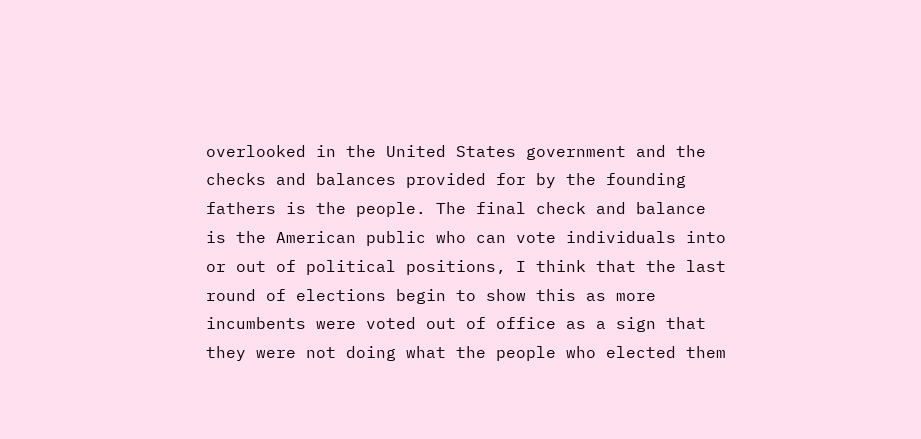overlooked in the United States government and the checks and balances provided for by the founding fathers is the people. The final check and balance is the American public who can vote individuals into or out of political positions, I think that the last round of elections begin to show this as more incumbents were voted out of office as a sign that they were not doing what the people who elected them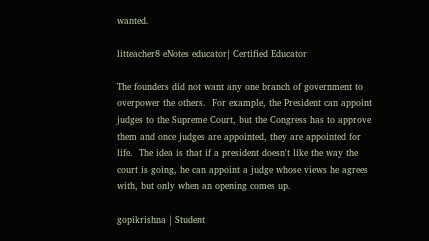wanted.

litteacher8 eNotes educator| Certified Educator

The founders did not want any one branch of government to overpower the others.  For example, the President can appoint judges to the Supreme Court, but the Congress has to approve them and once judges are appointed, they are appointed for life.  The idea is that if a president doesn't like the way the court is going, he can appoint a judge whose views he agrees with, but only when an opening comes up.

gopikrishna | Student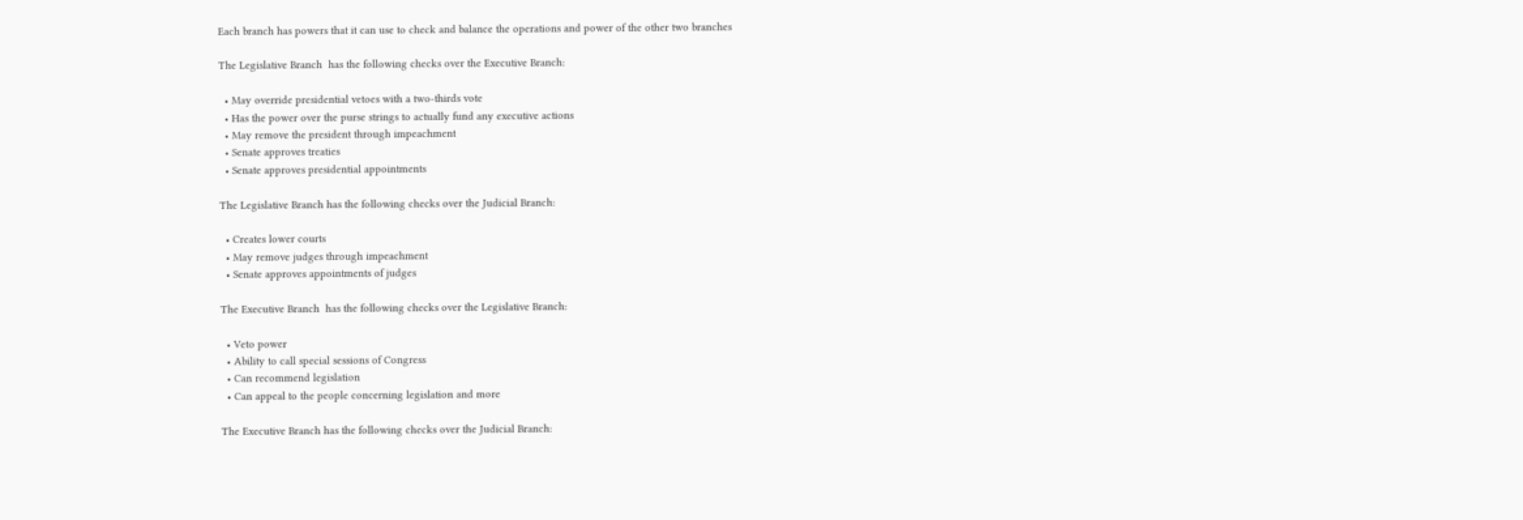Each branch has powers that it can use to check and balance the operations and power of the other two branches

The Legislative Branch  has the following checks over the Executive Branch:

  • May override presidential vetoes with a two-thirds vote
  • Has the power over the purse strings to actually fund any executive actions
  • May remove the president through impeachment
  • Senate approves treaties
  • Senate approves presidential appointments

The Legislative Branch has the following checks over the Judicial Branch:

  • Creates lower courts
  • May remove judges through impeachment
  • Senate approves appointments of judges

The Executive Branch  has the following checks over the Legislative Branch:

  • Veto power
  • Ability to call special sessions of Congress
  • Can recommend legislation
  • Can appeal to the people concerning legislation and more

The Executive Branch has the following checks over the Judicial Branch: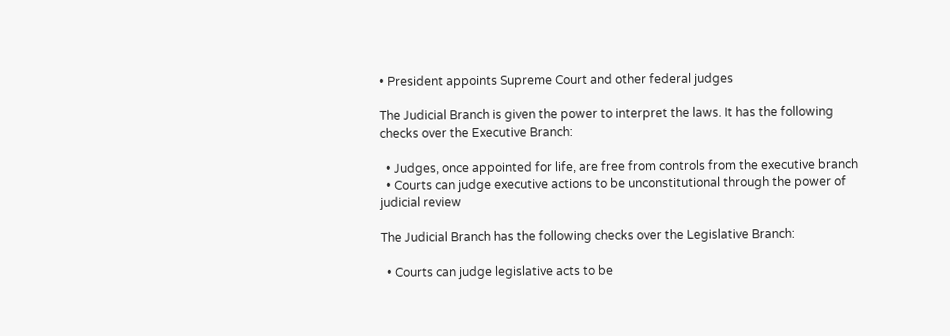• President appoints Supreme Court and other federal judges

The Judicial Branch is given the power to interpret the laws. It has the following checks over the Executive Branch:

  • Judges, once appointed for life, are free from controls from the executive branch
  • Courts can judge executive actions to be unconstitutional through the power of judicial review

The Judicial Branch has the following checks over the Legislative Branch:

  • Courts can judge legislative acts to be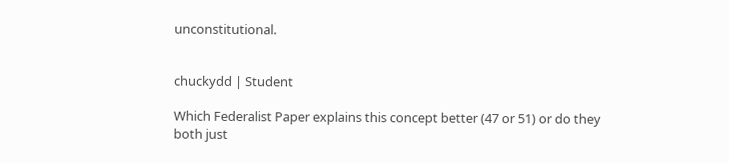unconstitutional.


chuckydd | Student

Which Federalist Paper explains this concept better (47 or 51) or do they both just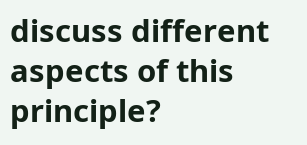discuss different aspects of this principle?